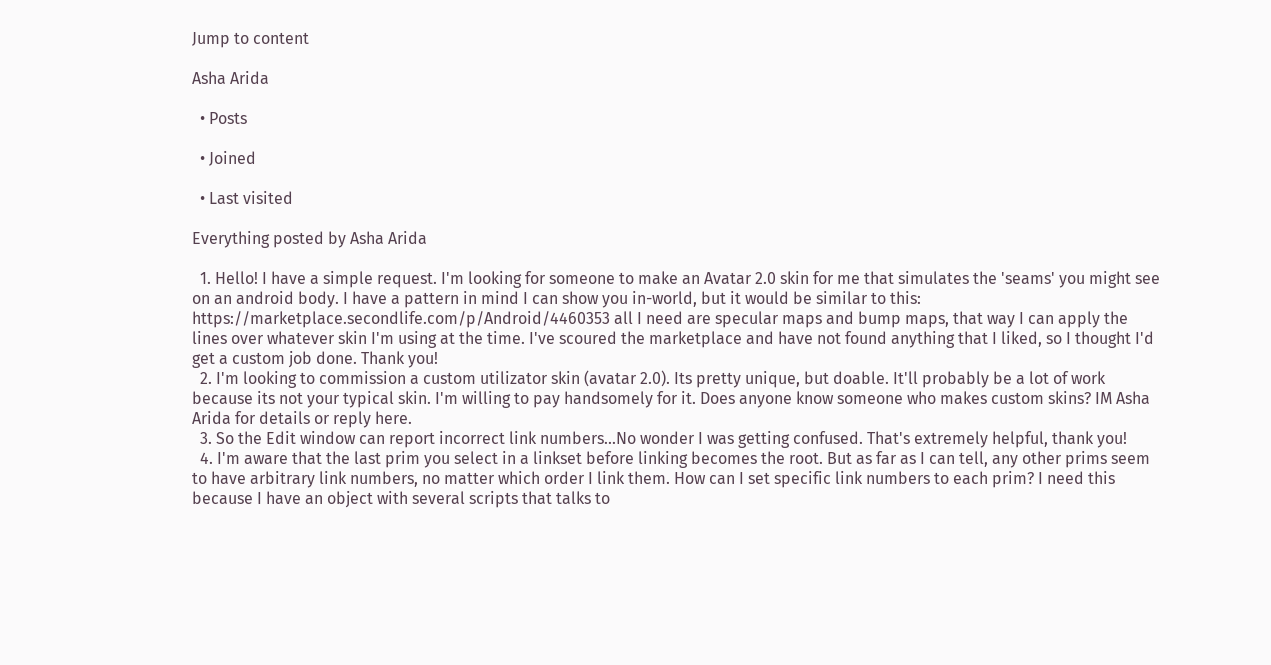Jump to content

Asha Arida

  • Posts

  • Joined

  • Last visited

Everything posted by Asha Arida

  1. Hello! I have a simple request. I'm looking for someone to make an Avatar 2.0 skin for me that simulates the 'seams' you might see on an android body. I have a pattern in mind I can show you in-world, but it would be similar to this: https://marketplace.secondlife.com/p/Android/4460353 all I need are specular maps and bump maps, that way I can apply the lines over whatever skin I'm using at the time. I've scoured the marketplace and have not found anything that I liked, so I thought I'd get a custom job done. Thank you!
  2. I'm looking to commission a custom utilizator skin (avatar 2.0). Its pretty unique, but doable. It'll probably be a lot of work because its not your typical skin. I'm willing to pay handsomely for it. Does anyone know someone who makes custom skins? IM Asha Arida for details or reply here.
  3. So the Edit window can report incorrect link numbers...No wonder I was getting confused. That's extremely helpful, thank you!
  4. I'm aware that the last prim you select in a linkset before linking becomes the root. But as far as I can tell, any other prims seem to have arbitrary link numbers, no matter which order I link them. How can I set specific link numbers to each prim? I need this because I have an object with several scripts that talks to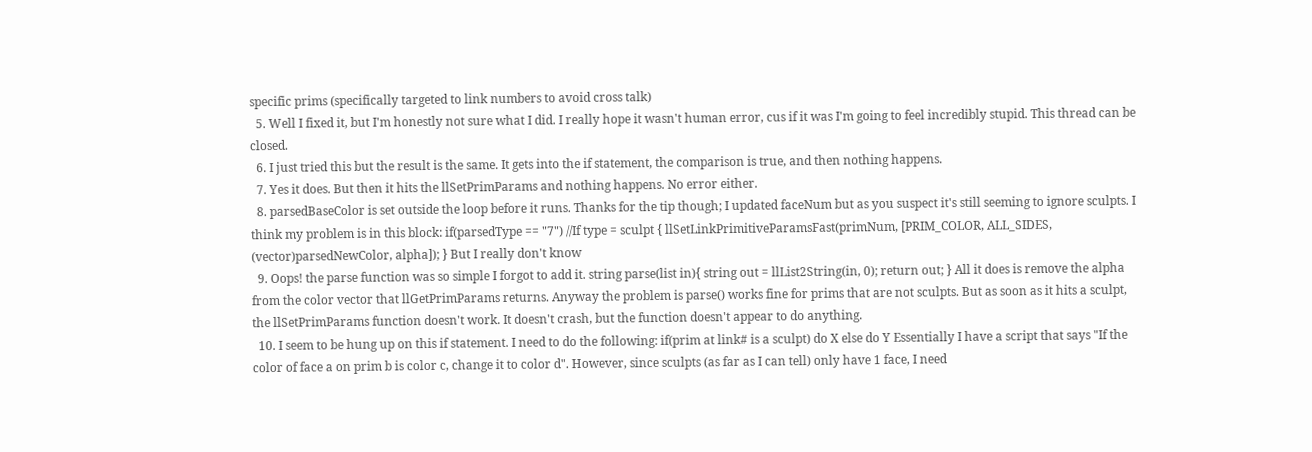specific prims (specifically targeted to link numbers to avoid cross talk)
  5. Well I fixed it, but I'm honestly not sure what I did. I really hope it wasn't human error, cus if it was I'm going to feel incredibly stupid. This thread can be closed.
  6. I just tried this but the result is the same. It gets into the if statement, the comparison is true, and then nothing happens.
  7. Yes it does. But then it hits the llSetPrimParams and nothing happens. No error either.
  8. parsedBaseColor is set outside the loop before it runs. Thanks for the tip though; I updated faceNum but as you suspect it's still seeming to ignore sculpts. I think my problem is in this block: if(parsedType == "7") //If type = sculpt { llSetLinkPrimitiveParamsFast(primNum, [PRIM_COLOR, ALL_SIDES, (vector)parsedNewColor, alpha]); } But I really don't know
  9. Oops! the parse function was so simple I forgot to add it. string parse(list in){ string out = llList2String(in, 0); return out; } All it does is remove the alpha from the color vector that llGetPrimParams returns. Anyway the problem is parse() works fine for prims that are not sculpts. But as soon as it hits a sculpt, the llSetPrimParams function doesn't work. It doesn't crash, but the function doesn't appear to do anything.
  10. I seem to be hung up on this if statement. I need to do the following: if(prim at link# is a sculpt) do X else do Y Essentially I have a script that says "If the color of face a on prim b is color c, change it to color d". However, since sculpts (as far as I can tell) only have 1 face, I need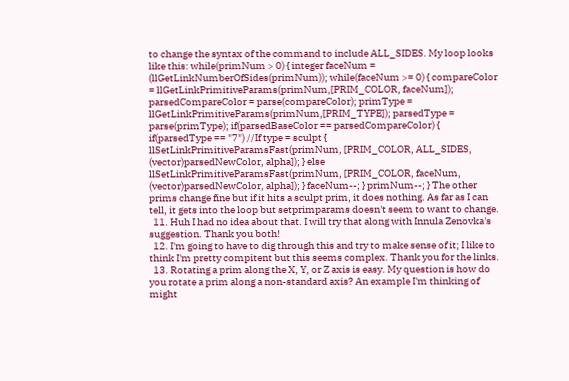to change the syntax of the command to include ALL_SIDES. My loop looks like this: while(primNum > 0) { integer faceNum = (llGetLinkNumberOfSides(primNum)); while(faceNum >= 0) { compareColor = llGetLinkPrimitiveParams(primNum,[PRIM_COLOR, faceNum]); parsedCompareColor = parse(compareColor); primType = llGetLinkPrimitiveParams(primNum,[PRIM_TYPE]); parsedType = parse(primType); if(parsedBaseColor == parsedCompareColor) { if(parsedType == "7") //If type = sculpt { llSetLinkPrimitiveParamsFast(primNum, [PRIM_COLOR, ALL_SIDES, (vector)parsedNewColor, alpha]); } else llSetLinkPrimitiveParamsFast(primNum, [PRIM_COLOR, faceNum, (vector)parsedNewColor, alpha]); } faceNum--; } primNum--; } The other prims change fine but if it hits a sculpt prim, it does nothing. As far as I can tell, it gets into the loop but setprimparams doesn't seem to want to change.
  11. Huh I had no idea about that. I will try that along with Innula Zenovka's suggestion. Thank you both!
  12. I'm going to have to dig through this and try to make sense of it; I like to think I'm pretty compitent but this seems complex. Thank you for the links.
  13. Rotating a prim along the X, Y, or Z axis is easy. My question is how do you rotate a prim along a non-standard axis? An example I'm thinking of might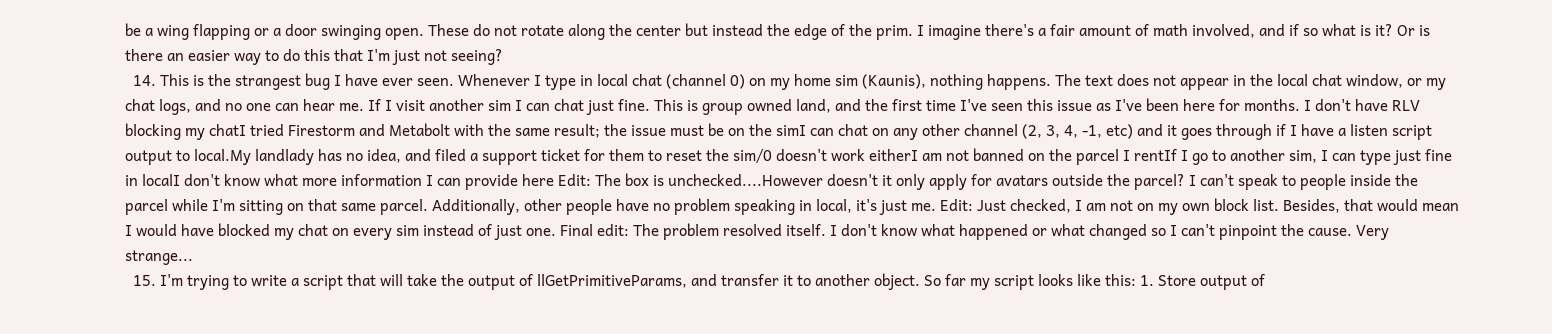be a wing flapping or a door swinging open. These do not rotate along the center but instead the edge of the prim. I imagine there's a fair amount of math involved, and if so what is it? Or is there an easier way to do this that I'm just not seeing?
  14. This is the strangest bug I have ever seen. Whenever I type in local chat (channel 0) on my home sim (Kaunis), nothing happens. The text does not appear in the local chat window, or my chat logs, and no one can hear me. If I visit another sim I can chat just fine. This is group owned land, and the first time I've seen this issue as I've been here for months. I don't have RLV blocking my chatI tried Firestorm and Metabolt with the same result; the issue must be on the simI can chat on any other channel (2, 3, 4, -1, etc) and it goes through if I have a listen script output to local.My landlady has no idea, and filed a support ticket for them to reset the sim/0 doesn't work eitherI am not banned on the parcel I rentIf I go to another sim, I can type just fine in localI don't know what more information I can provide here Edit: The box is unchecked....However doesn't it only apply for avatars outside the parcel? I can't speak to people inside the parcel while I'm sitting on that same parcel. Additionally, other people have no problem speaking in local, it's just me. Edit: Just checked, I am not on my own block list. Besides, that would mean I would have blocked my chat on every sim instead of just one. Final edit: The problem resolved itself. I don't know what happened or what changed so I can't pinpoint the cause. Very strange...
  15. I'm trying to write a script that will take the output of llGetPrimitiveParams, and transfer it to another object. So far my script looks like this: 1. Store output of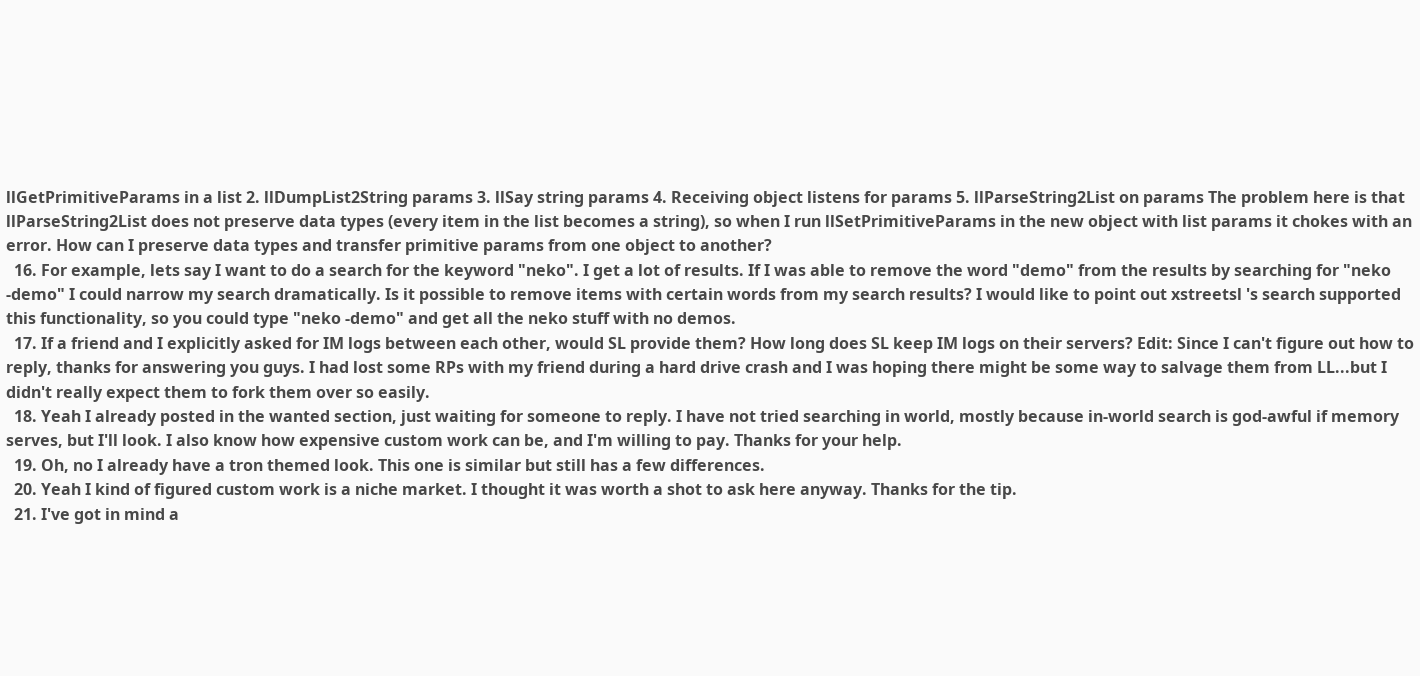llGetPrimitiveParams in a list 2. llDumpList2String params 3. llSay string params 4. Receiving object listens for params 5. llParseString2List on params The problem here is that llParseString2List does not preserve data types (every item in the list becomes a string), so when I run llSetPrimitiveParams in the new object with list params it chokes with an error. How can I preserve data types and transfer primitive params from one object to another?
  16. For example, lets say I want to do a search for the keyword "neko". I get a lot of results. If I was able to remove the word "demo" from the results by searching for "neko -demo" I could narrow my search dramatically. Is it possible to remove items with certain words from my search results? I would like to point out xstreetsl 's search supported this functionality, so you could type "neko -demo" and get all the neko stuff with no demos.
  17. If a friend and I explicitly asked for IM logs between each other, would SL provide them? How long does SL keep IM logs on their servers? Edit: Since I can't figure out how to reply, thanks for answering you guys. I had lost some RPs with my friend during a hard drive crash and I was hoping there might be some way to salvage them from LL...but I didn't really expect them to fork them over so easily.
  18. Yeah I already posted in the wanted section, just waiting for someone to reply. I have not tried searching in world, mostly because in-world search is god-awful if memory serves, but I'll look. I also know how expensive custom work can be, and I'm willing to pay. Thanks for your help.
  19. Oh, no I already have a tron themed look. This one is similar but still has a few differences.
  20. Yeah I kind of figured custom work is a niche market. I thought it was worth a shot to ask here anyway. Thanks for the tip.
  21. I've got in mind a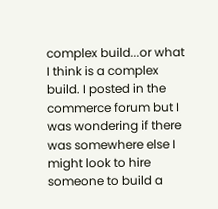complex build...or what I think is a complex build. I posted in the commerce forum but I was wondering if there was somewhere else I might look to hire someone to build a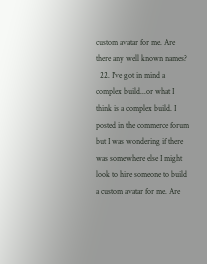custom avatar for me. Are there any well known names?
  22. I've got in mind a complex build...or what I think is a complex build. I posted in the commerce forum but I was wondering if there was somewhere else I might look to hire someone to build a custom avatar for me. Are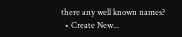there any well known names?
  • Create New...